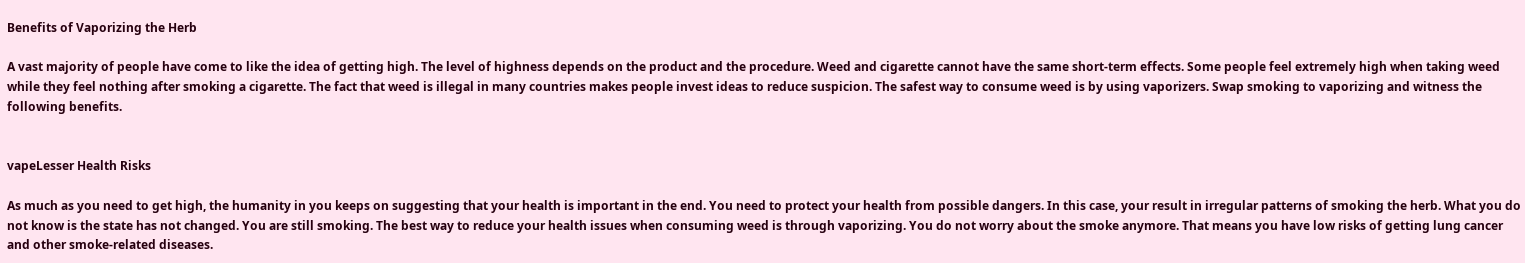Benefits of Vaporizing the Herb

A vast majority of people have come to like the idea of getting high. The level of highness depends on the product and the procedure. Weed and cigarette cannot have the same short-term effects. Some people feel extremely high when taking weed while they feel nothing after smoking a cigarette. The fact that weed is illegal in many countries makes people invest ideas to reduce suspicion. The safest way to consume weed is by using vaporizers. Swap smoking to vaporizing and witness the following benefits.


vapeLesser Health Risks

As much as you need to get high, the humanity in you keeps on suggesting that your health is important in the end. You need to protect your health from possible dangers. In this case, your result in irregular patterns of smoking the herb. What you do not know is the state has not changed. You are still smoking. The best way to reduce your health issues when consuming weed is through vaporizing. You do not worry about the smoke anymore. That means you have low risks of getting lung cancer and other smoke-related diseases.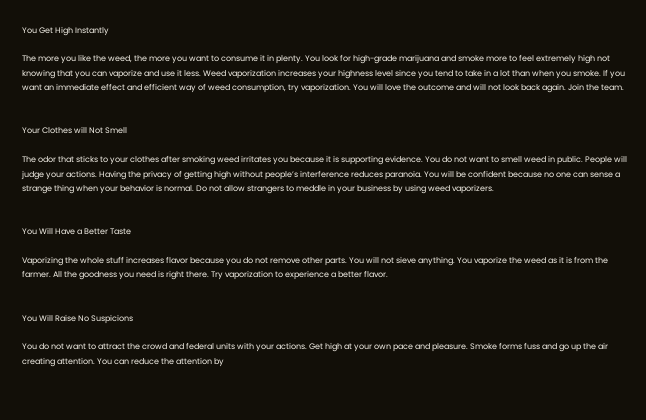You Get High Instantly

The more you like the weed, the more you want to consume it in plenty. You look for high-grade marijuana and smoke more to feel extremely high not knowing that you can vaporize and use it less. Weed vaporization increases your highness level since you tend to take in a lot than when you smoke. If you want an immediate effect and efficient way of weed consumption, try vaporization. You will love the outcome and will not look back again. Join the team.


Your Clothes will Not Smell

The odor that sticks to your clothes after smoking weed irritates you because it is supporting evidence. You do not want to smell weed in public. People will judge your actions. Having the privacy of getting high without people’s interference reduces paranoia. You will be confident because no one can sense a strange thing when your behavior is normal. Do not allow strangers to meddle in your business by using weed vaporizers.


You Will Have a Better Taste

Vaporizing the whole stuff increases flavor because you do not remove other parts. You will not sieve anything. You vaporize the weed as it is from the farmer. All the goodness you need is right there. Try vaporization to experience a better flavor.


You Will Raise No Suspicions

You do not want to attract the crowd and federal units with your actions. Get high at your own pace and pleasure. Smoke forms fuss and go up the air creating attention. You can reduce the attention by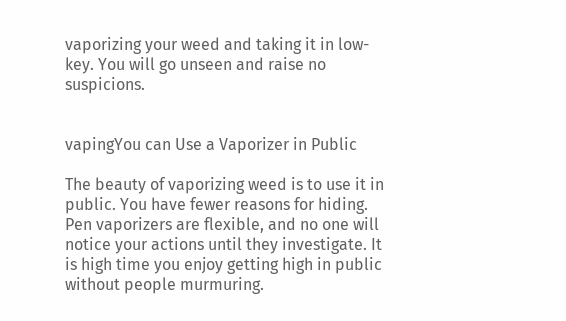vaporizing your weed and taking it in low-key. You will go unseen and raise no suspicions.


vapingYou can Use a Vaporizer in Public

The beauty of vaporizing weed is to use it in public. You have fewer reasons for hiding. Pen vaporizers are flexible, and no one will notice your actions until they investigate. It is high time you enjoy getting high in public without people murmuring.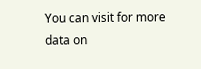You can visit for more data on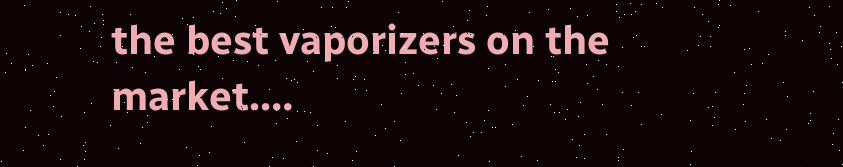the best vaporizers on the market.…